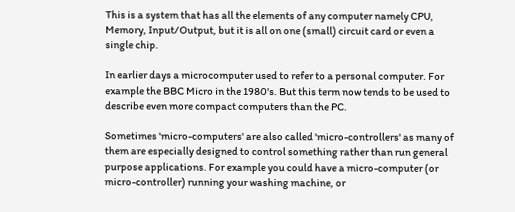This is a system that has all the elements of any computer namely CPU, Memory, Input/Output, but it is all on one (small) circuit card or even a single chip.

In earlier days a microcomputer used to refer to a personal computer. For example the BBC Micro in the 1980's. But this term now tends to be used to describe even more compact computers than the PC.

Sometimes 'micro-computers' are also called 'micro-controllers' as many of them are especially designed to control something rather than run general purpose applications. For example you could have a micro-computer (or micro-controller) running your washing machine, or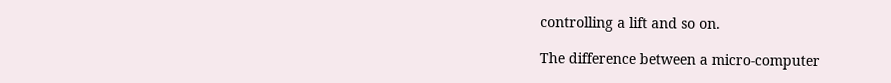controlling a lift and so on.

The difference between a micro-computer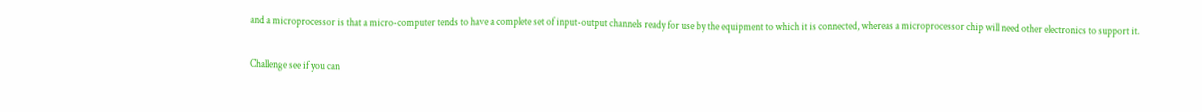and a microprocessor is that a micro-computer tends to have a complete set of input-output channels ready for use by the equipment to which it is connected, whereas a microprocessor chip will need other electronics to support it.

Challenge see if you can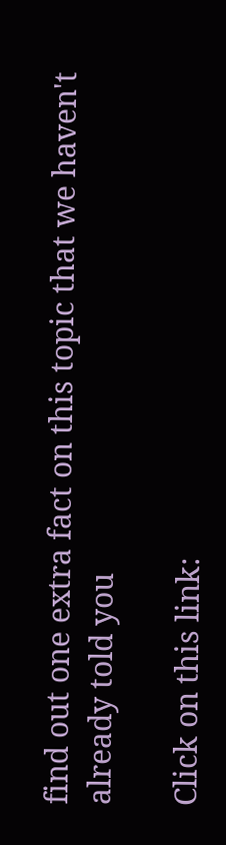find out one extra fact on this topic that we haven't already told you

Click on this link: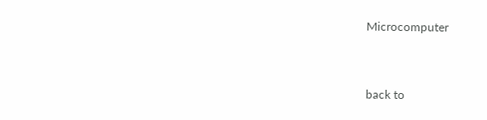Microcomputer


back to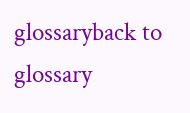glossaryback to glossary